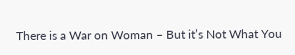There is a War on Woman – But it’s Not What You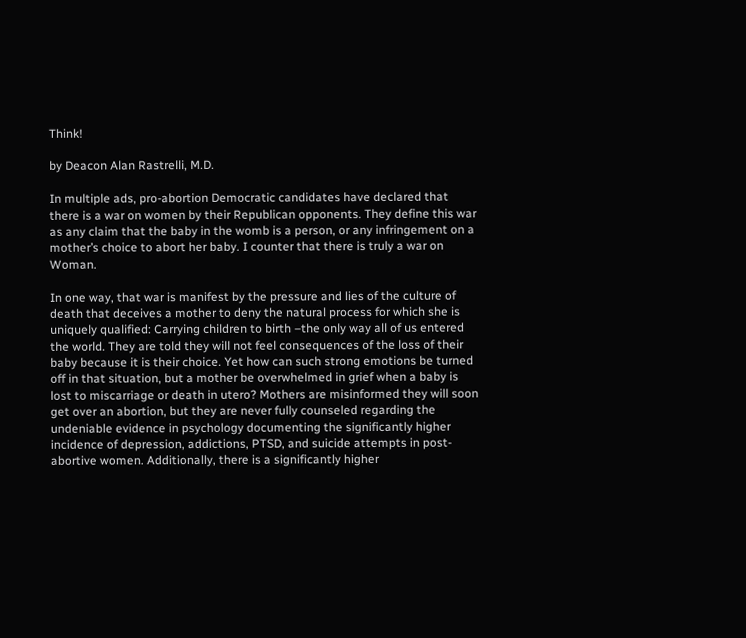Think!

by Deacon Alan Rastrelli, M.D.

In multiple ads, pro-abortion Democratic candidates have declared that there is a war on women by their Republican opponents. They define this war as any claim that the baby in the womb is a person, or any infringement on a mother’s choice to abort her baby. I counter that there is truly a war on Woman.

In one way, that war is manifest by the pressure and lies of the culture of death that deceives a mother to deny the natural process for which she is uniquely qualified: Carrying children to birth –the only way all of us entered the world. They are told they will not feel consequences of the loss of their baby because it is their choice. Yet how can such strong emotions be turned off in that situation, but a mother be overwhelmed in grief when a baby is lost to miscarriage or death in utero? Mothers are misinformed they will soon get over an abortion, but they are never fully counseled regarding the undeniable evidence in psychology documenting the significantly higher incidence of depression, addictions, PTSD, and suicide attempts in post-abortive women. Additionally, there is a significantly higher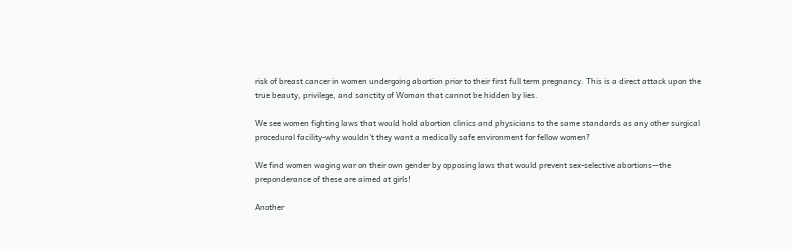risk of breast cancer in women undergoing abortion prior to their first full term pregnancy. This is a direct attack upon the true beauty, privilege, and sanctity of Woman that cannot be hidden by lies.

We see women fighting laws that would hold abortion clinics and physicians to the same standards as any other surgical procedural facility-why wouldn’t they want a medically safe environment for fellow women?

We find women waging war on their own gender by opposing laws that would prevent sex-selective abortions—the preponderance of these are aimed at girls!

Another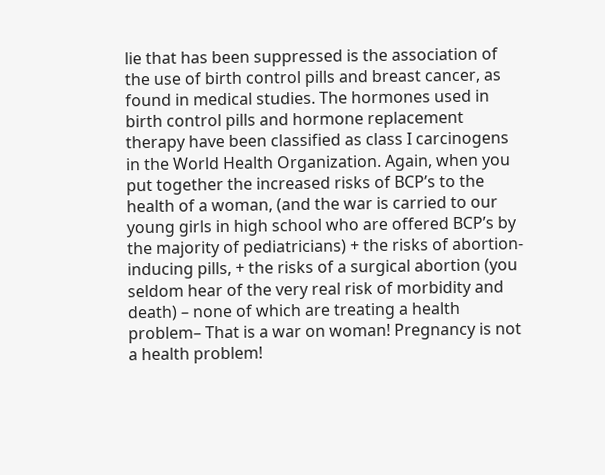lie that has been suppressed is the association of the use of birth control pills and breast cancer, as found in medical studies. The hormones used in birth control pills and hormone replacement therapy have been classified as class I carcinogens in the World Health Organization. Again, when you put together the increased risks of BCP’s to the health of a woman, (and the war is carried to our young girls in high school who are offered BCP’s by the majority of pediatricians) + the risks of abortion-inducing pills, + the risks of a surgical abortion (you seldom hear of the very real risk of morbidity and death) – none of which are treating a health problem– That is a war on woman! Pregnancy is not a health problem!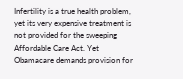Infertility is a true health problem, yet its very expensive treatment is not provided for the sweeping Affordable Care Act. Yet Obamacare demands provision for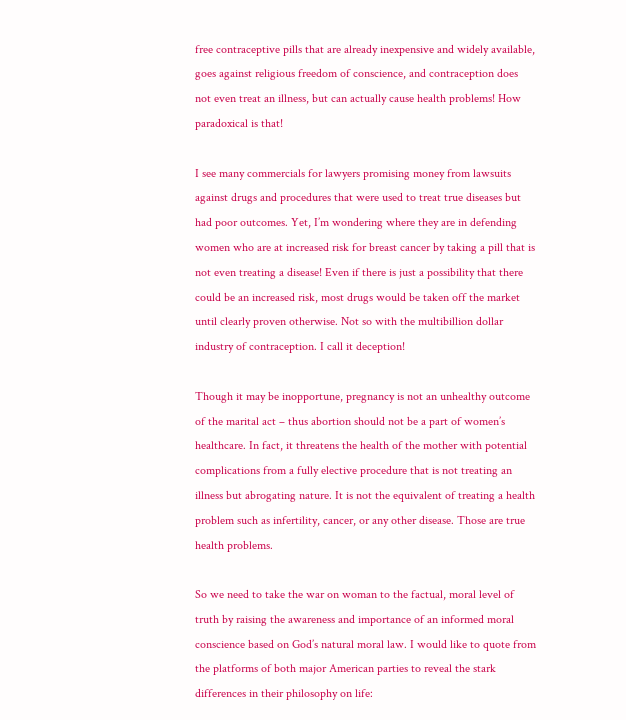free contraceptive pills that are already inexpensive and widely available, goes against religious freedom of conscience, and contraception does not even treat an illness, but can actually cause health problems! How paradoxical is that!

I see many commercials for lawyers promising money from lawsuits against drugs and procedures that were used to treat true diseases but had poor outcomes. Yet, I’m wondering where they are in defending women who are at increased risk for breast cancer by taking a pill that is not even treating a disease! Even if there is just a possibility that there could be an increased risk, most drugs would be taken off the market until clearly proven otherwise. Not so with the multibillion dollar industry of contraception. I call it deception!

Though it may be inopportune, pregnancy is not an unhealthy outcome of the marital act – thus abortion should not be a part of women’s healthcare. In fact, it threatens the health of the mother with potential complications from a fully elective procedure that is not treating an illness but abrogating nature. It is not the equivalent of treating a health problem such as infertility, cancer, or any other disease. Those are true health problems.

So we need to take the war on woman to the factual, moral level of truth by raising the awareness and importance of an informed moral conscience based on God’s natural moral law. I would like to quote from the platforms of both major American parties to reveal the stark differences in their philosophy on life: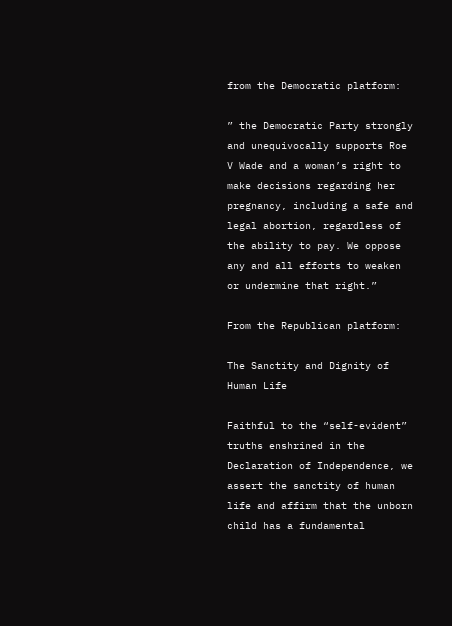from the Democratic platform:

” the Democratic Party strongly and unequivocally supports Roe V Wade and a woman’s right to make decisions regarding her pregnancy, including a safe and legal abortion, regardless of the ability to pay. We oppose any and all efforts to weaken or undermine that right.”

From the Republican platform:

The Sanctity and Dignity of Human Life

Faithful to the “self-evident” truths enshrined in the Declaration of Independence, we assert the sanctity of human life and affirm that the unborn child has a fundamental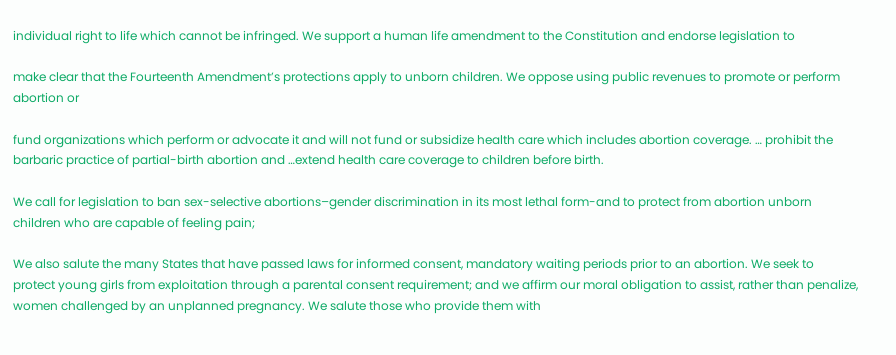individual right to life which cannot be infringed. We support a human life amendment to the Constitution and endorse legislation to

make clear that the Fourteenth Amendment’s protections apply to unborn children. We oppose using public revenues to promote or perform abortion or

fund organizations which perform or advocate it and will not fund or subsidize health care which includes abortion coverage. … prohibit the barbaric practice of partial-birth abortion and …extend health care coverage to children before birth.

We call for legislation to ban sex-selective abortions–gender discrimination in its most lethal form-and to protect from abortion unborn children who are capable of feeling pain;

We also salute the many States that have passed laws for informed consent, mandatory waiting periods prior to an abortion. We seek to protect young girls from exploitation through a parental consent requirement; and we affirm our moral obligation to assist, rather than penalize, women challenged by an unplanned pregnancy. We salute those who provide them with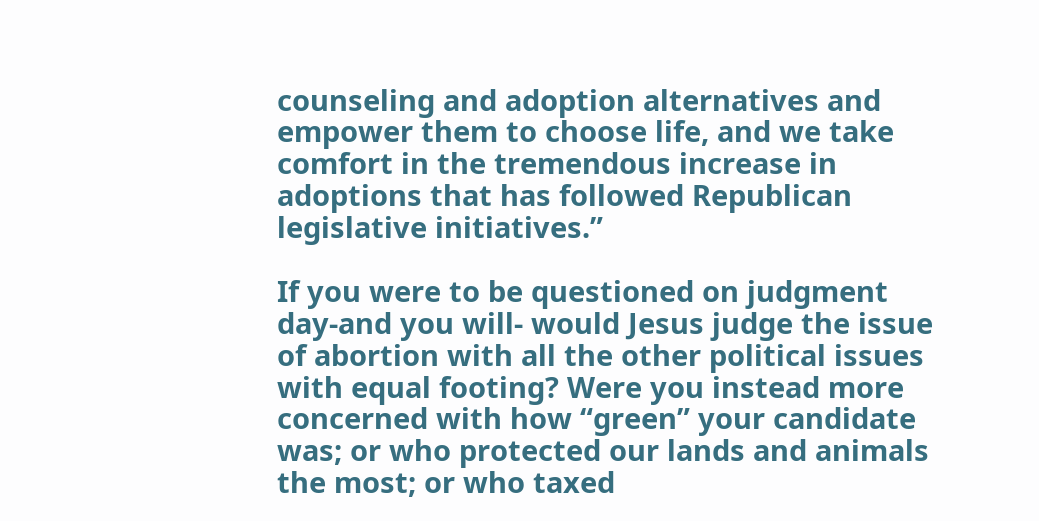counseling and adoption alternatives and empower them to choose life, and we take comfort in the tremendous increase in adoptions that has followed Republican legislative initiatives.”

If you were to be questioned on judgment day-and you will- would Jesus judge the issue of abortion with all the other political issues with equal footing? Were you instead more concerned with how “green” your candidate was; or who protected our lands and animals the most; or who taxed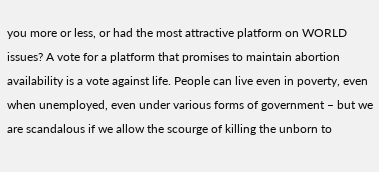you more or less, or had the most attractive platform on WORLD issues? A vote for a platform that promises to maintain abortion availability is a vote against life. People can live even in poverty, even when unemployed, even under various forms of government – but we are scandalous if we allow the scourge of killing the unborn to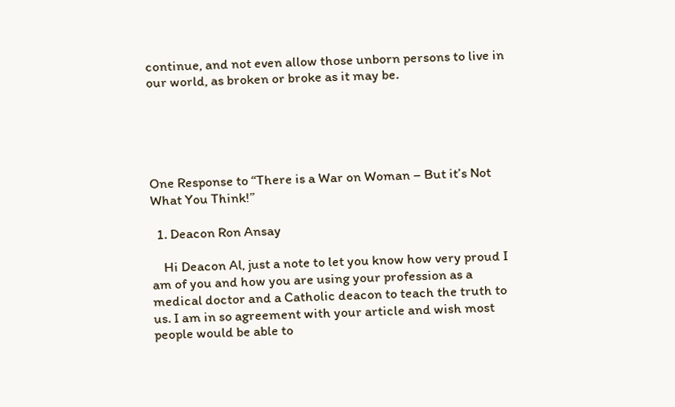continue, and not even allow those unborn persons to live in our world, as broken or broke as it may be.





One Response to “There is a War on Woman – But it’s Not What You Think!”

  1. Deacon Ron Ansay

    Hi Deacon Al, just a note to let you know how very proud I am of you and how you are using your profession as a medical doctor and a Catholic deacon to teach the truth to us. I am in so agreement with your article and wish most people would be able to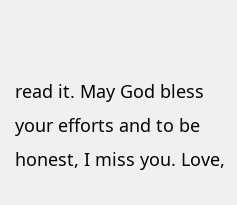read it. May God bless your efforts and to be honest, I miss you. Love,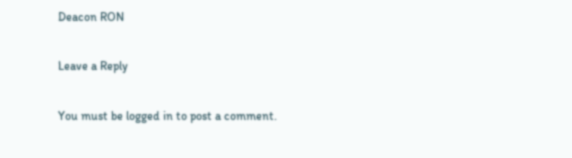Deacon RON

Leave a Reply

You must be logged in to post a comment.